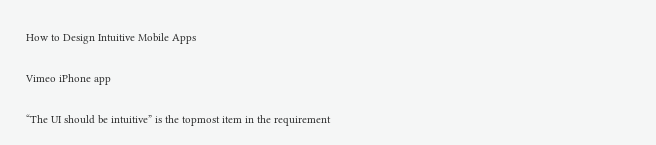How to Design Intuitive Mobile Apps

Vimeo iPhone app

“The UI should be intuitive” is the topmost item in the requirement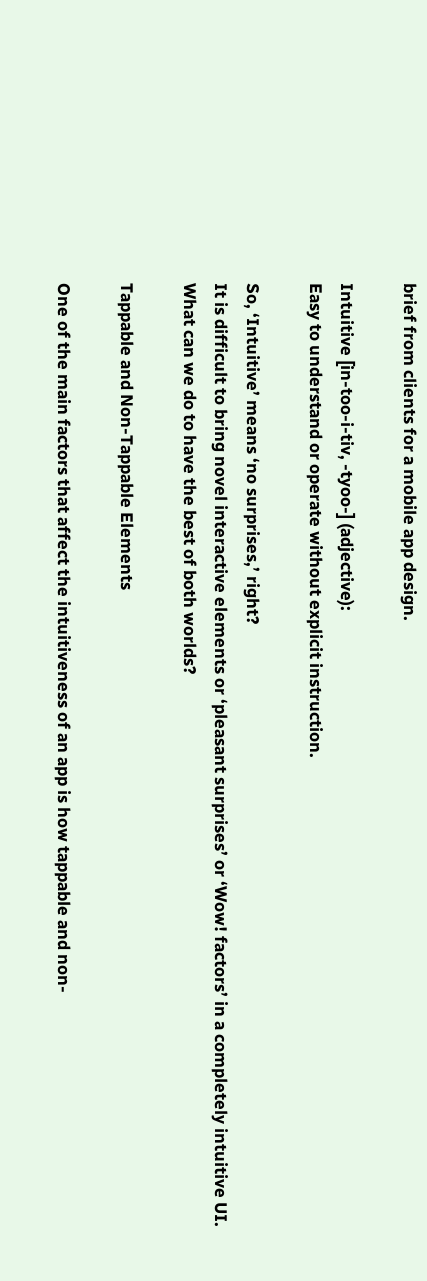brief from clients for a mobile app design.

Intuitive [in-too-i-tiv, -tyoo-] (adjective):
Easy to understand or operate without explicit instruction.

So, ‘Intuitive’ means ‘no surprises,’ right?
It is difficult to bring novel interactive elements or ‘pleasant surprises’ or ‘Wow! factors’ in a completely intuitive UI.
What can we do to have the best of both worlds?

Tappable and Non-Tappable Elements

One of the main factors that affect the intuitiveness of an app is how tappable and non-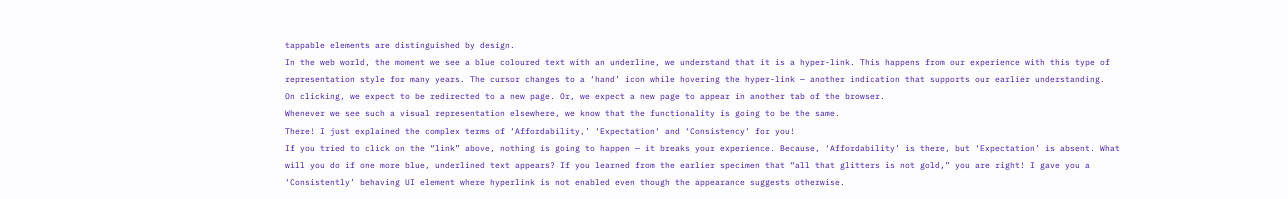tappable elements are distinguished by design.
In the web world, the moment we see a blue coloured text with an underline, we understand that it is a hyper-link. This happens from our experience with this type of representation style for many years. The cursor changes to a ‘hand’ icon while hovering the hyper-link — another indication that supports our earlier understanding.
On clicking, we expect to be redirected to a new page. Or, we expect a new page to appear in another tab of the browser.
Whenever we see such a visual representation elsewhere, we know that the functionality is going to be the same.
There! I just explained the complex terms of ‘Affordability,’ ‘Expectation‘ and ‘Consistency‘ for you!
If you tried to click on the “link” above, nothing is going to happen — it breaks your experience. Because, ‘Affordability’ is there, but ‘Expectation’ is absent. What will you do if one more blue, underlined text appears? If you learned from the earlier specimen that “all that glitters is not gold,” you are right! I gave you a ‘Consistently’ behaving UI element where hyperlink is not enabled even though the appearance suggests otherwise.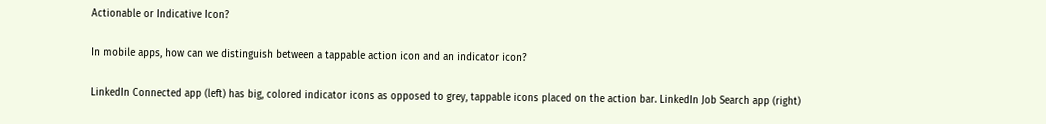Actionable or Indicative Icon?

In mobile apps, how can we distinguish between a tappable action icon and an indicator icon?

LinkedIn Connected app (left) has big, colored indicator icons as opposed to grey, tappable icons placed on the action bar. LinkedIn Job Search app (right)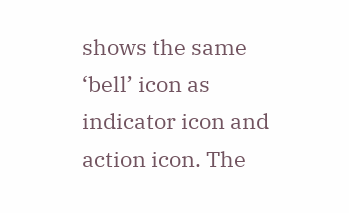shows the same ‘bell’ icon as indicator icon and action icon. The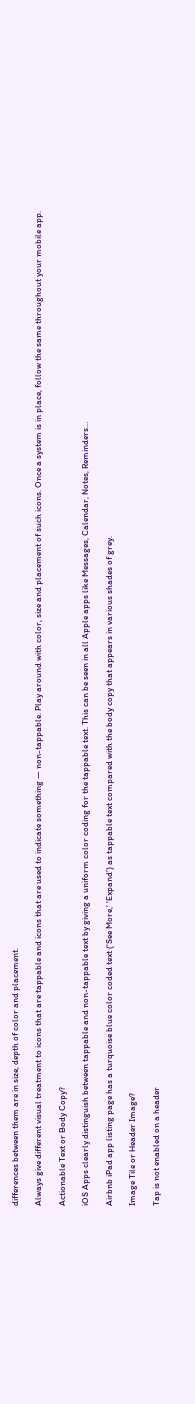differences between them are in size, depth of color and placement.

Always give different visual treatment to icons that are tappable and icons that are used to indicate something — non-tappable. Play around with color, size and placement of such icons. Once a system is in place, follow the same throughout your mobile app.

Actionable Text or Body Copy?

iOS Apps clearly distinguish between tappable and non-tappable text by giving a uniform color coding for the tappable text. This can be seen in all Apple apps like Messages, Calendar, Notes, Reminders…

Airbnb iPad app listing page has a turquoise blue color coded text (‘See More,’ ‘Expand’) as tappable text compared with the body copy that appears in various shades of grey.

Image Tile or Header Image?

Tap is not enabled on a header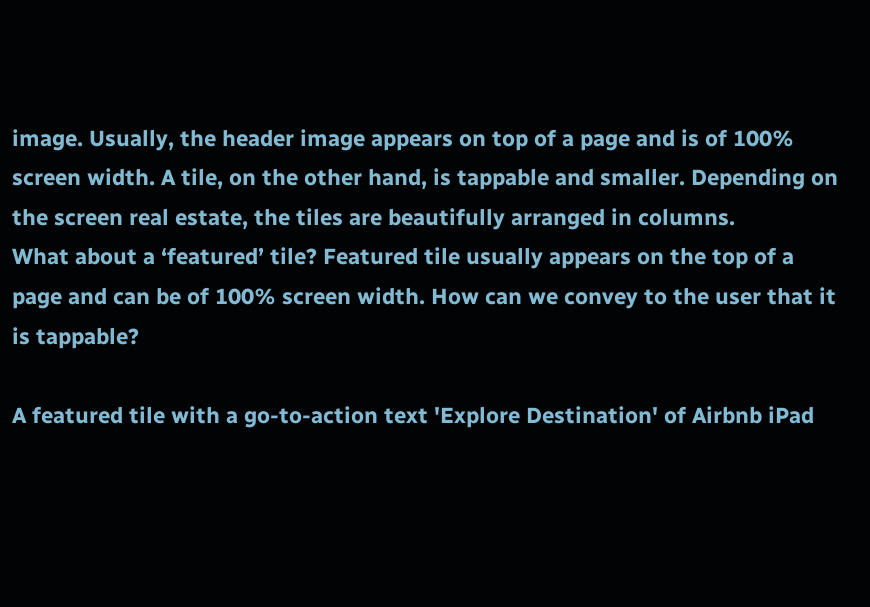image. Usually, the header image appears on top of a page and is of 100% screen width. A tile, on the other hand, is tappable and smaller. Depending on the screen real estate, the tiles are beautifully arranged in columns.
What about a ‘featured’ tile? Featured tile usually appears on the top of a page and can be of 100% screen width. How can we convey to the user that it is tappable?

A featured tile with a go-to-action text 'Explore Destination' of Airbnb iPad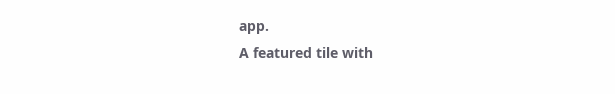app.
A featured tile with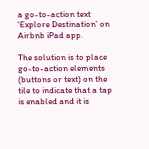a go-to-action text ‘Explore Destination’ on Airbnb iPad app.

The solution is to place go-to-action elements (buttons or text) on the tile to indicate that a tap is enabled and it is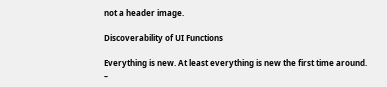not a header image.

Discoverability of UI Functions

Everything is new. At least everything is new the first time around.
–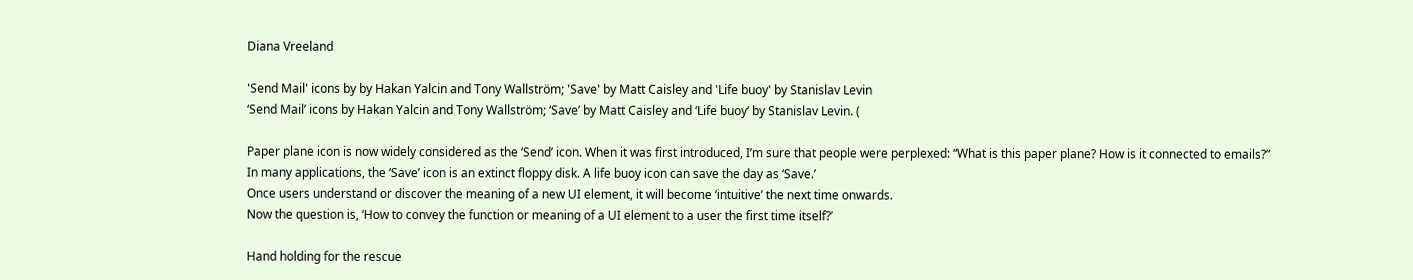Diana Vreeland

'Send Mail' icons by by Hakan Yalcin and Tony Wallström; 'Save' by Matt Caisley and 'Life buoy' by Stanislav Levin
‘Send Mail’ icons by Hakan Yalcin and Tony Wallström; ‘Save’ by Matt Caisley and ‘Life buoy’ by Stanislav Levin. (

Paper plane icon is now widely considered as the ‘Send’ icon. When it was first introduced, I’m sure that people were perplexed: “What is this paper plane? How is it connected to emails?”
In many applications, the ‘Save’ icon is an extinct floppy disk. A life buoy icon can save the day as ‘Save.’
Once users understand or discover the meaning of a new UI element, it will become ‘intuitive’ the next time onwards.
Now the question is, ‘How to convey the function or meaning of a UI element to a user the first time itself?’

Hand holding for the rescue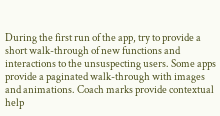During the first run of the app, try to provide a short walk-through of new functions and interactions to the unsuspecting users. Some apps provide a paginated walk-through with images and animations. Coach marks provide contextual help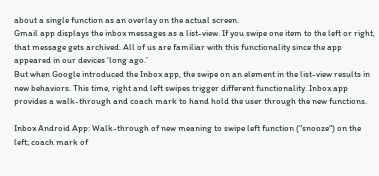about a single function as an overlay on the actual screen.
Gmail app displays the inbox messages as a list-view. If you swipe one item to the left or right, that message gets archived. All of us are familiar with this functionality since the app appeared in our devices ‘long ago.’
But when Google introduced the Inbox app, the swipe on an element in the list-view results in new behaviors. This time, right and left swipes trigger different functionality. Inbox app provides a walk-through and coach mark to hand hold the user through the new functions.

Inbox Android App: Walk-through of new meaning to swipe left function ("snooze") on the left; coach mark of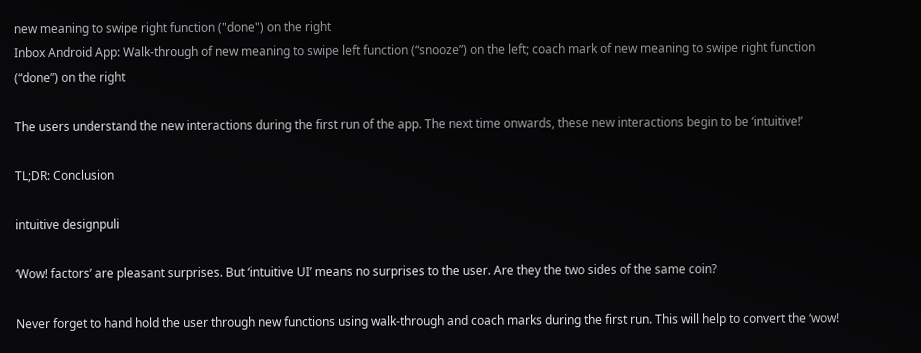new meaning to swipe right function ("done") on the right
Inbox Android App: Walk-through of new meaning to swipe left function (“snooze”) on the left; coach mark of new meaning to swipe right function (“done”) on the right

The users understand the new interactions during the first run of the app. The next time onwards, these new interactions begin to be ‘intuitive!’

TL;DR: Conclusion

intuitive designpuli

‘Wow! factors’ are pleasant surprises. But ‘intuitive UI’ means no surprises to the user. Are they the two sides of the same coin?

Never forget to hand hold the user through new functions using walk-through and coach marks during the first run. This will help to convert the ‘wow!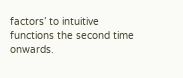factors’ to intuitive functions the second time onwards.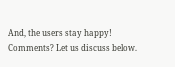And, the users stay happy!
Comments? Let us discuss below.